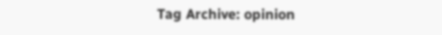Tag Archive: opinion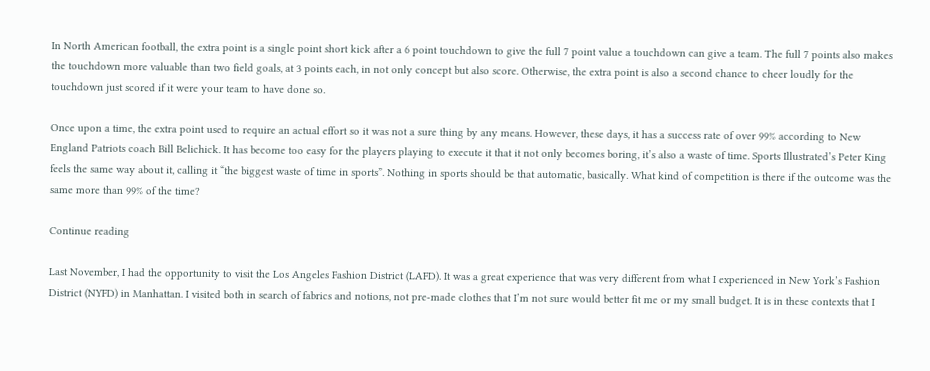In North American football, the extra point is a single point short kick after a 6 point touchdown to give the full 7 point value a touchdown can give a team. The full 7 points also makes the touchdown more valuable than two field goals, at 3 points each, in not only concept but also score. Otherwise, the extra point is also a second chance to cheer loudly for the touchdown just scored if it were your team to have done so.

Once upon a time, the extra point used to require an actual effort so it was not a sure thing by any means. However, these days, it has a success rate of over 99% according to New England Patriots coach Bill Belichick. It has become too easy for the players playing to execute it that it not only becomes boring, it’s also a waste of time. Sports Illustrated’s Peter King feels the same way about it, calling it “the biggest waste of time in sports”. Nothing in sports should be that automatic, basically. What kind of competition is there if the outcome was the same more than 99% of the time?

Continue reading

Last November, I had the opportunity to visit the Los Angeles Fashion District (LAFD). It was a great experience that was very different from what I experienced in New York’s Fashion District (NYFD) in Manhattan. I visited both in search of fabrics and notions, not pre-made clothes that I’m not sure would better fit me or my small budget. It is in these contexts that I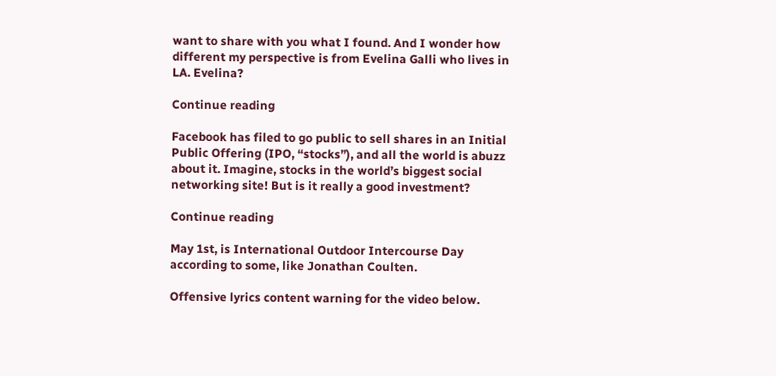want to share with you what I found. And I wonder how different my perspective is from Evelina Galli who lives in LA. Evelina?

Continue reading

Facebook has filed to go public to sell shares in an Initial Public Offering (IPO, “stocks”), and all the world is abuzz about it. Imagine, stocks in the world’s biggest social networking site! But is it really a good investment?

Continue reading

May 1st, is International Outdoor Intercourse Day according to some, like Jonathan Coulten.

Offensive lyrics content warning for the video below.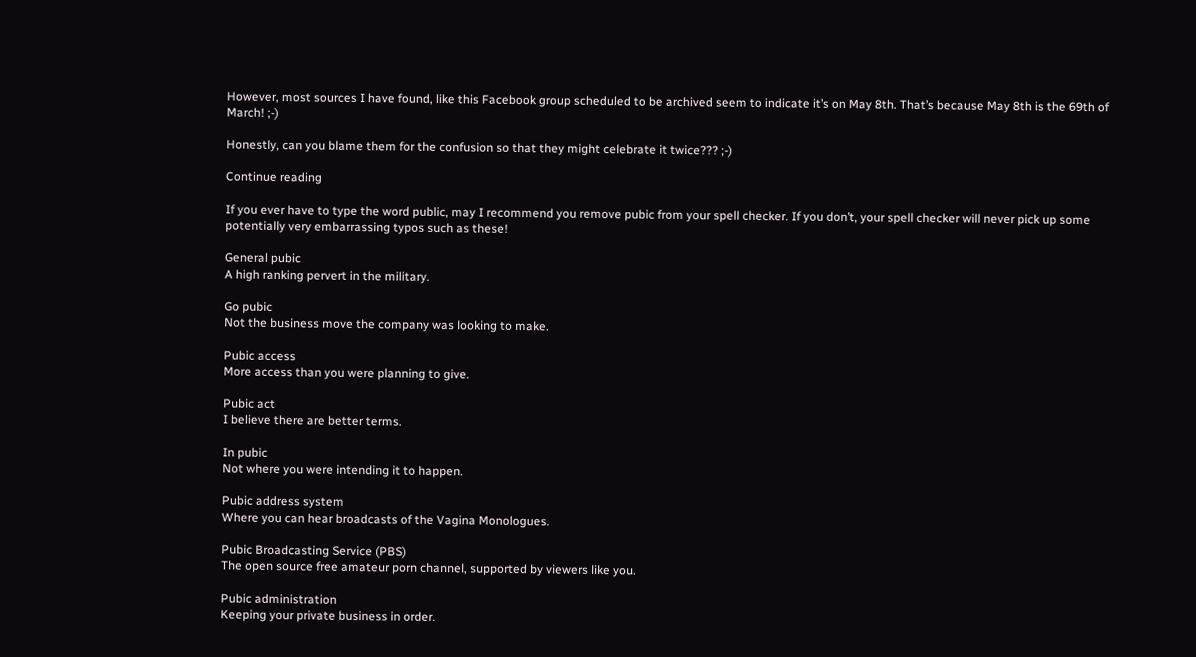However, most sources I have found, like this Facebook group scheduled to be archived seem to indicate it’s on May 8th. That’s because May 8th is the 69th of March! ;-)

Honestly, can you blame them for the confusion so that they might celebrate it twice??? ;-)

Continue reading

If you ever have to type the word public, may I recommend you remove pubic from your spell checker. If you don’t, your spell checker will never pick up some potentially very embarrassing typos such as these!

General pubic
A high ranking pervert in the military.

Go pubic
Not the business move the company was looking to make.

Pubic access
More access than you were planning to give.

Pubic act
I believe there are better terms.

In pubic
Not where you were intending it to happen.

Pubic address system
Where you can hear broadcasts of the Vagina Monologues.

Pubic Broadcasting Service (PBS)
The open source free amateur porn channel, supported by viewers like you.

Pubic administration
Keeping your private business in order.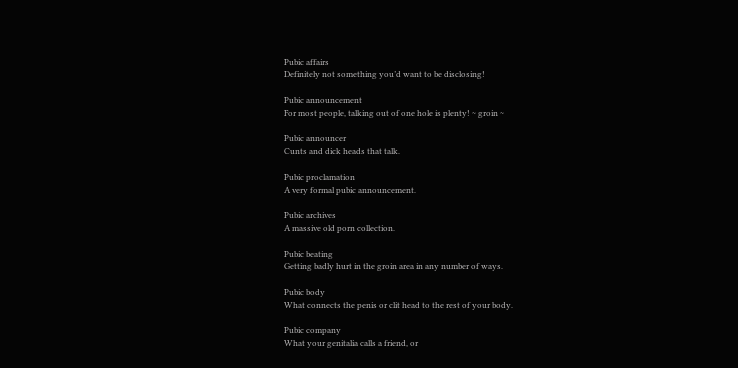Pubic affairs
Definitely not something you’d want to be disclosing!

Pubic announcement
For most people, talking out of one hole is plenty! ~ groin ~

Pubic announcer
Cunts and dick heads that talk.

Pubic proclamation
A very formal pubic announcement.

Pubic archives
A massive old porn collection.

Pubic beating
Getting badly hurt in the groin area in any number of ways.

Pubic body
What connects the penis or clit head to the rest of your body.

Pubic company
What your genitalia calls a friend, or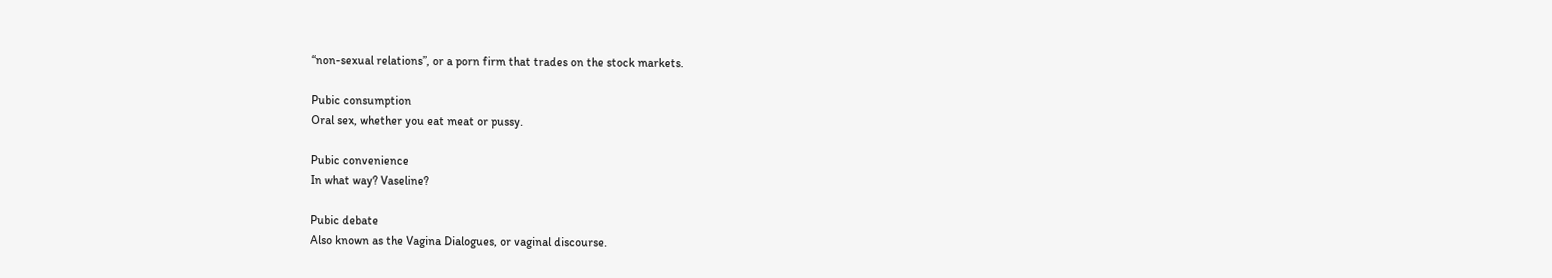“non-sexual relations”, or a porn firm that trades on the stock markets.

Pubic consumption
Oral sex, whether you eat meat or pussy.

Pubic convenience
In what way? Vaseline?

Pubic debate
Also known as the Vagina Dialogues, or vaginal discourse.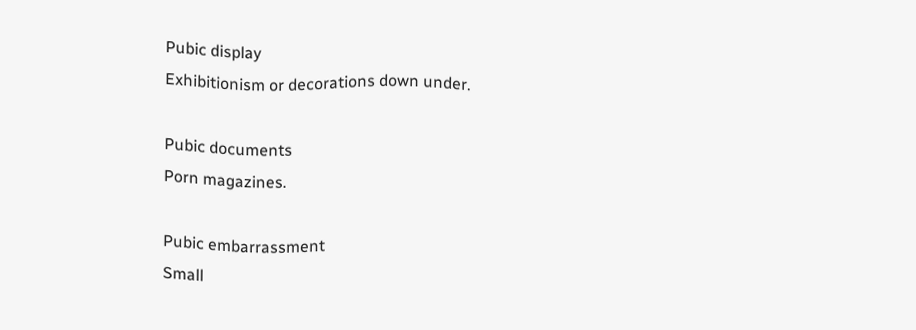Pubic display
Exhibitionism or decorations down under.

Pubic documents
Porn magazines.

Pubic embarrassment
Small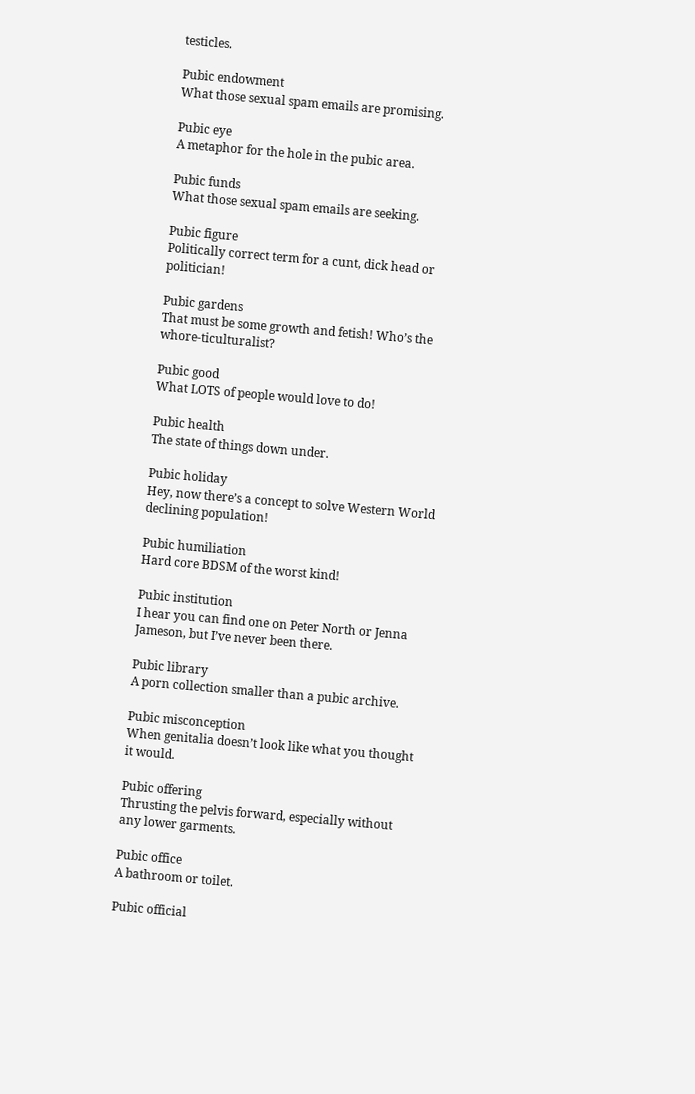testicles.

Pubic endowment
What those sexual spam emails are promising.

Pubic eye
A metaphor for the hole in the pubic area.

Pubic funds
What those sexual spam emails are seeking.

Pubic figure
Politically correct term for a cunt, dick head or politician!

Pubic gardens
That must be some growth and fetish! Who’s the whore-ticulturalist?

Pubic good
What LOTS of people would love to do!

Pubic health
The state of things down under.

Pubic holiday
Hey, now there’s a concept to solve Western World declining population!

Pubic humiliation
Hard core BDSM of the worst kind!

Pubic institution
I hear you can find one on Peter North or Jenna Jameson, but I’ve never been there.

Pubic library
A porn collection smaller than a pubic archive.

Pubic misconception
When genitalia doesn’t look like what you thought it would.

Pubic offering
Thrusting the pelvis forward, especially without any lower garments.

Pubic office
A bathroom or toilet.

Pubic official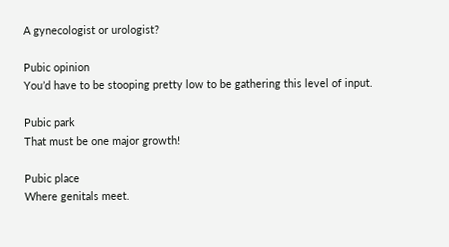A gynecologist or urologist?

Pubic opinion
You’d have to be stooping pretty low to be gathering this level of input.

Pubic park
That must be one major growth!

Pubic place
Where genitals meet.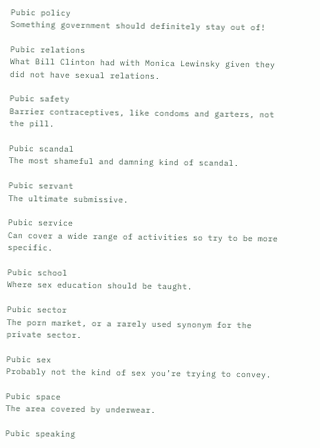Pubic policy
Something government should definitely stay out of!

Pubic relations
What Bill Clinton had with Monica Lewinsky given they did not have sexual relations.

Pubic safety
Barrier contraceptives, like condoms and garters, not the pill.

Pubic scandal
The most shameful and damning kind of scandal.

Pubic servant
The ultimate submissive.

Pubic service
Can cover a wide range of activities so try to be more specific.

Pubic school
Where sex education should be taught.

Pubic sector
The porn market, or a rarely used synonym for the private sector.

Pubic sex
Probably not the kind of sex you’re trying to convey.

Pubic space
The area covered by underwear.

Pubic speaking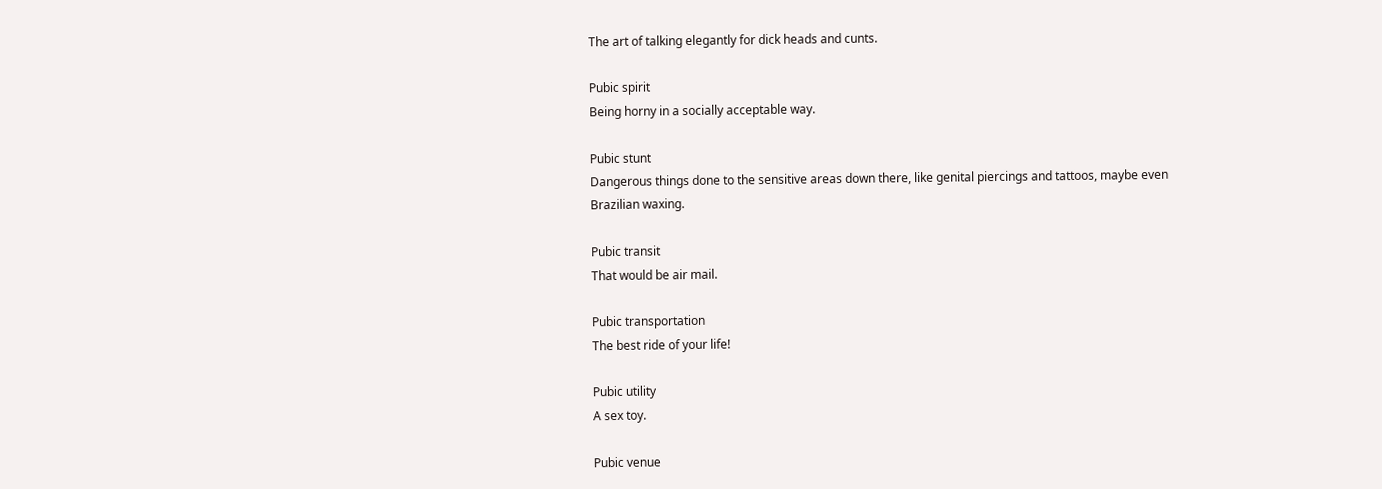The art of talking elegantly for dick heads and cunts.

Pubic spirit
Being horny in a socially acceptable way.

Pubic stunt
Dangerous things done to the sensitive areas down there, like genital piercings and tattoos, maybe even Brazilian waxing.

Pubic transit
That would be air mail.

Pubic transportation
The best ride of your life!

Pubic utility
A sex toy.

Pubic venue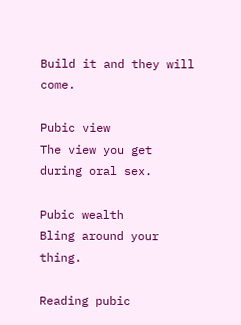Build it and they will come.

Pubic view
The view you get during oral sex.

Pubic wealth
Bling around your thing.

Reading pubic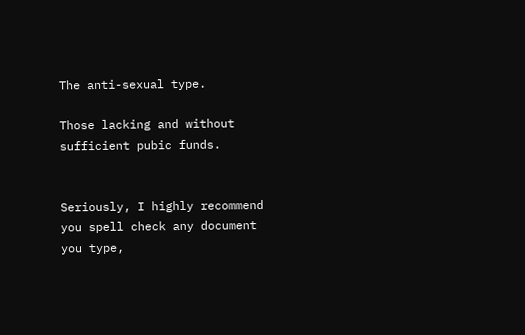The anti-sexual type.

Those lacking and without sufficient pubic funds.


Seriously, I highly recommend you spell check any document you type,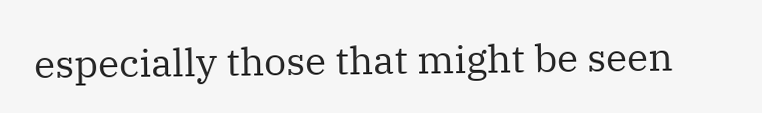especially those that might be seen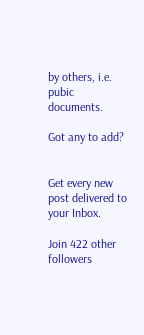by others, i.e. pubic documents.

Got any to add?


Get every new post delivered to your Inbox.

Join 422 other followers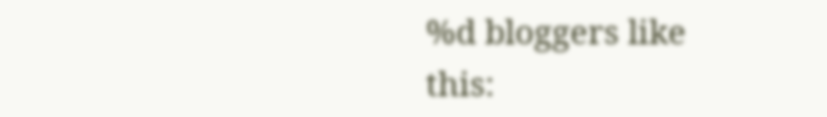%d bloggers like this: